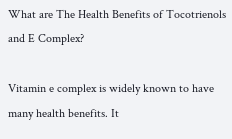What are The Health Benefits of Tocotrienols and E Complex?

Vitamin e complex is widely known to have many health benefits. It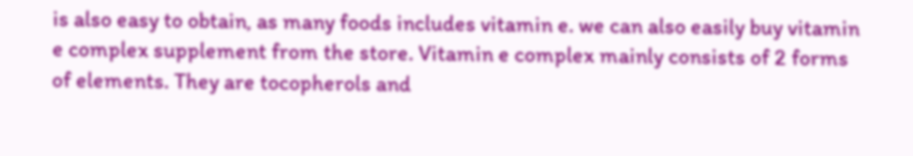is also easy to obtain, as many foods includes vitamin e. we can also easily buy vitamin e complex supplement from the store. Vitamin e complex mainly consists of 2 forms of elements. They are tocopherols and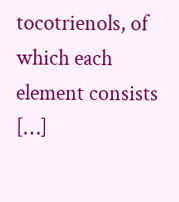tocotrienols, of which each element consists […]